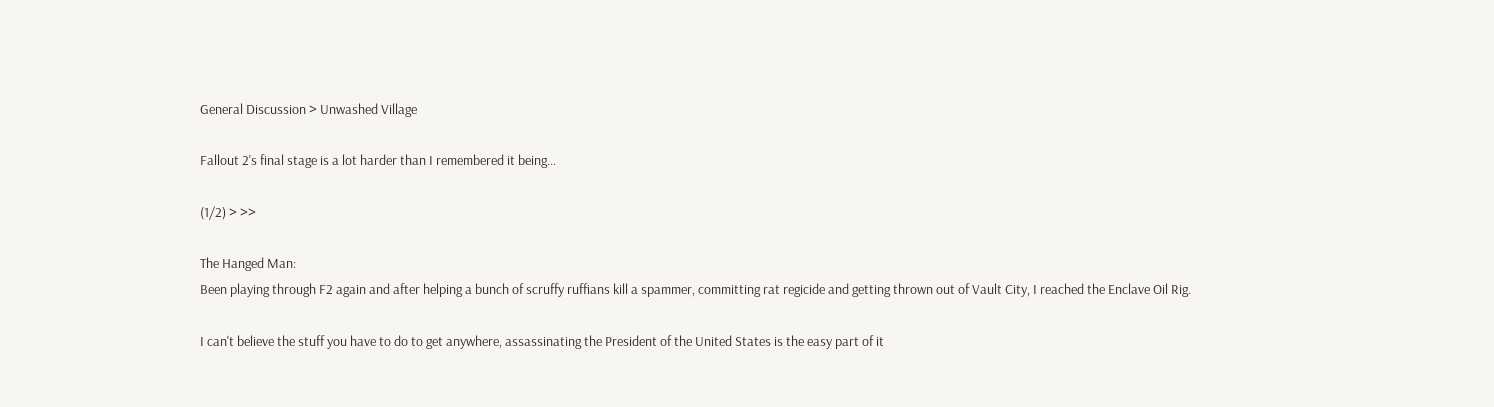General Discussion > Unwashed Village

Fallout 2's final stage is a lot harder than I remembered it being...

(1/2) > >>

The Hanged Man:
Been playing through F2 again and after helping a bunch of scruffy ruffians kill a spammer, committing rat regicide and getting thrown out of Vault City, I reached the Enclave Oil Rig.

I can't believe the stuff you have to do to get anywhere, assassinating the President of the United States is the easy part of it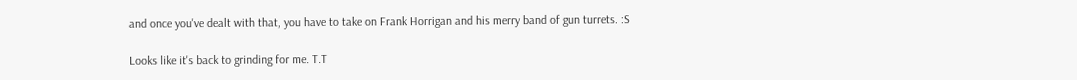and once you've dealt with that, you have to take on Frank Horrigan and his merry band of gun turrets. :S

Looks like it's back to grinding for me. T.T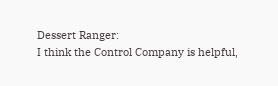Dessert Ranger:
I think the Control Company is helpful,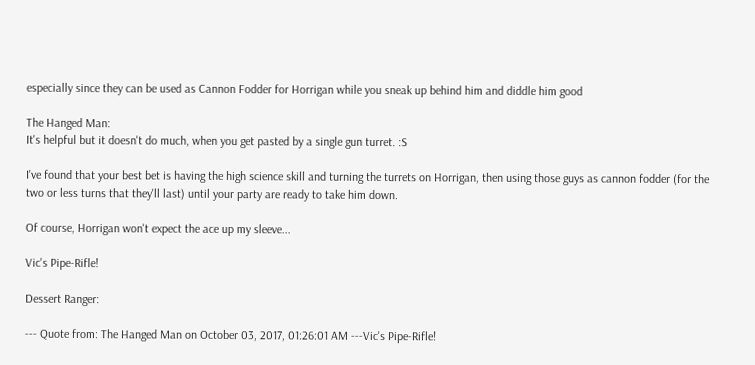especially since they can be used as Cannon Fodder for Horrigan while you sneak up behind him and diddle him good

The Hanged Man:
It's helpful but it doesn't do much, when you get pasted by a single gun turret. :S

I've found that your best bet is having the high science skill and turning the turrets on Horrigan, then using those guys as cannon fodder (for the two or less turns that they'll last) until your party are ready to take him down.

Of course, Horrigan won't expect the ace up my sleeve...

Vic's Pipe-Rifle!

Dessert Ranger:

--- Quote from: The Hanged Man on October 03, 2017, 01:26:01 AM ---Vic's Pipe-Rifle!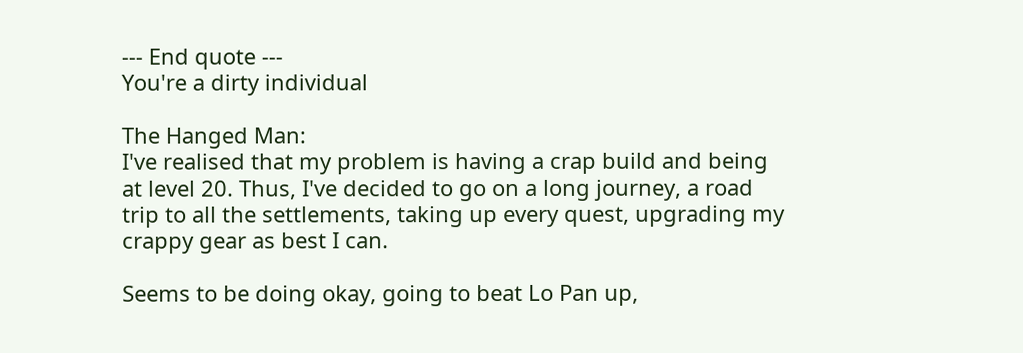--- End quote ---
You're a dirty individual

The Hanged Man:
I've realised that my problem is having a crap build and being at level 20. Thus, I've decided to go on a long journey, a road trip to all the settlements, taking up every quest, upgrading my crappy gear as best I can.

Seems to be doing okay, going to beat Lo Pan up,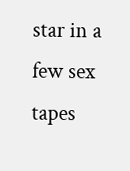star in a few sex tapes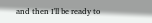and then I'll be ready to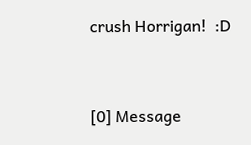crush Horrigan!  :D


[0] Message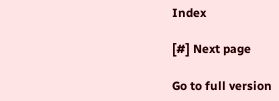Index

[#] Next page

Go to full version